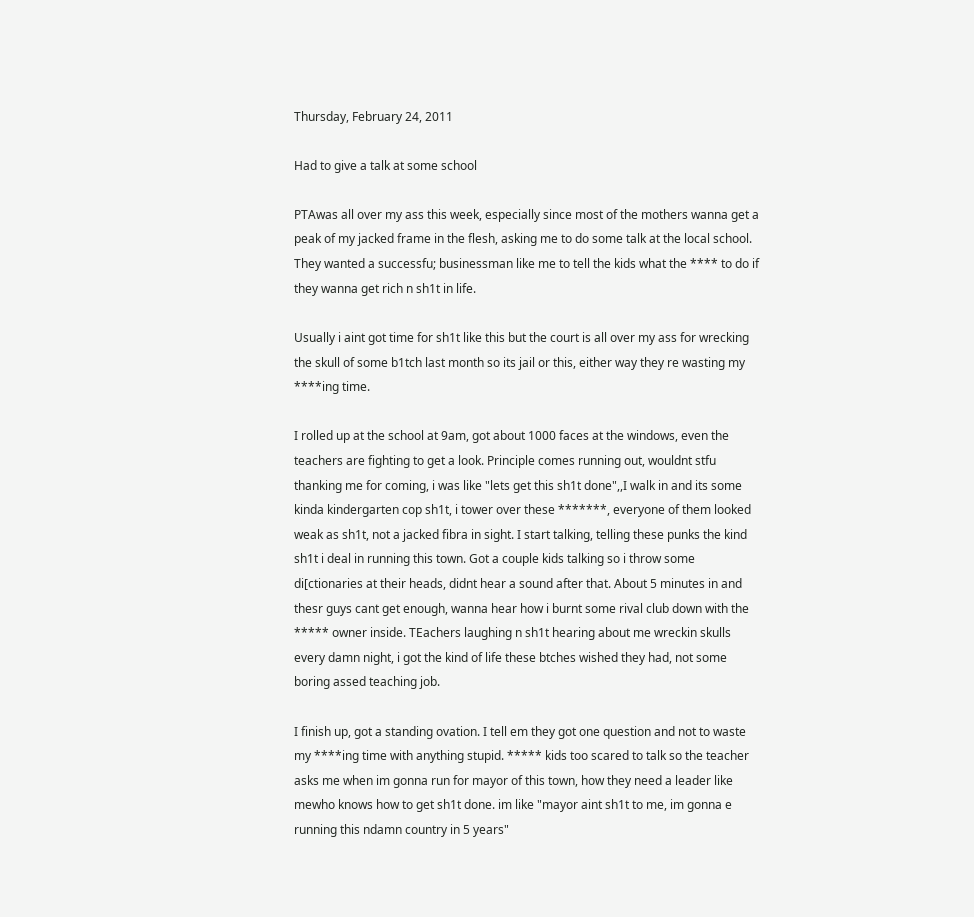Thursday, February 24, 2011

Had to give a talk at some school

PTAwas all over my ass this week, especially since most of the mothers wanna get a peak of my jacked frame in the flesh, asking me to do some talk at the local school. They wanted a successfu; businessman like me to tell the kids what the **** to do if they wanna get rich n sh1t in life.

Usually i aint got time for sh1t like this but the court is all over my ass for wrecking the skull of some b1tch last month so its jail or this, either way they re wasting my ****ing time.

I rolled up at the school at 9am, got about 1000 faces at the windows, even the teachers are fighting to get a look. Principle comes running out, wouldnt stfu thanking me for coming, i was like "lets get this sh1t done",,I walk in and its some kinda kindergarten cop sh1t, i tower over these *******, everyone of them looked weak as sh1t, not a jacked fibra in sight. I start talking, telling these punks the kind sh1t i deal in running this town. Got a couple kids talking so i throw some di[ctionaries at their heads, didnt hear a sound after that. About 5 minutes in and thesr guys cant get enough, wanna hear how i burnt some rival club down with the ***** owner inside. TEachers laughing n sh1t hearing about me wreckin skulls every damn night, i got the kind of life these btches wished they had, not some boring assed teaching job.

I finish up, got a standing ovation. I tell em they got one question and not to waste my ****ing time with anything stupid. ***** kids too scared to talk so the teacher asks me when im gonna run for mayor of this town, how they need a leader like mewho knows how to get sh1t done. im like "mayor aint sh1t to me, im gonna e running this ndamn country in 5 years"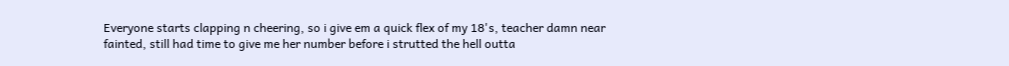Everyone starts clapping n cheering, so i give em a quick flex of my 18's, teacher damn near fainted, still had time to give me her number before i strutted the hell outta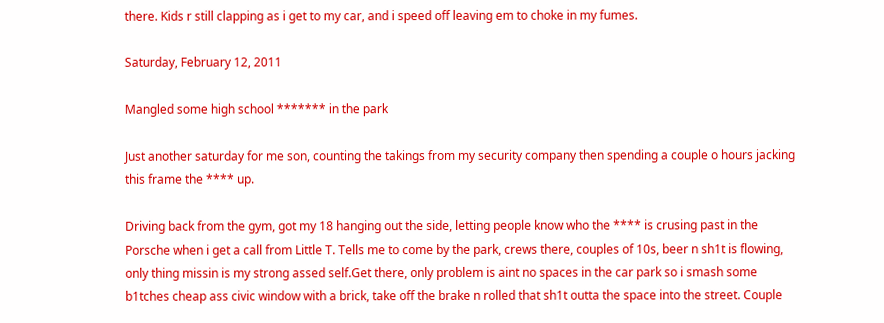there. Kids r still clapping as i get to my car, and i speed off leaving em to choke in my fumes.

Saturday, February 12, 2011

Mangled some high school ******* in the park

Just another saturday for me son, counting the takings from my security company then spending a couple o hours jacking this frame the **** up.

Driving back from the gym, got my 18 hanging out the side, letting people know who the **** is crusing past in the Porsche when i get a call from Little T. Tells me to come by the park, crews there, couples of 10s, beer n sh1t is flowing, only thing missin is my strong assed self.Get there, only problem is aint no spaces in the car park so i smash some b1tches cheap ass civic window with a brick, take off the brake n rolled that sh1t outta the space into the street. Couple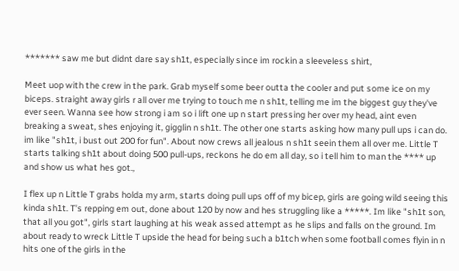******* saw me but didnt dare say sh1t, especially since im rockin a sleeveless shirt,

Meet uop with the crew in the park. Grab myself some beer outta the cooler and put some ice on my biceps. straight away girls r all over me trying to touch me n sh1t, telling me im the biggest guy they've ever seen. Wanna see how strong i am so i lift one up n start pressing her over my head, aint even breaking a sweat, shes enjoying it, gigglin n sh1t. The other one starts asking how many pull ups i can do. im like "sh1t, i bust out 200 for fun". About now crews all jealous n sh1t seein them all over me. Little T starts talking sh1t about doing 500 pull-ups, reckons he do em all day, so i tell him to man the **** up and show us what hes got.,

I flex up n Little T grabs holda my arm, starts doing pull ups off of my bicep, girls are going wild seeing this kinda sh1t. T's repping em out, done about 120 by now and hes struggling like a *****. Im like "sh1t son, that all you got", girls start laughing at his weak assed attempt as he slips and falls on the ground. Im about ready to wreck Little T upside the head for being such a b1tch when some football comes flyin in n hits one of the girls in the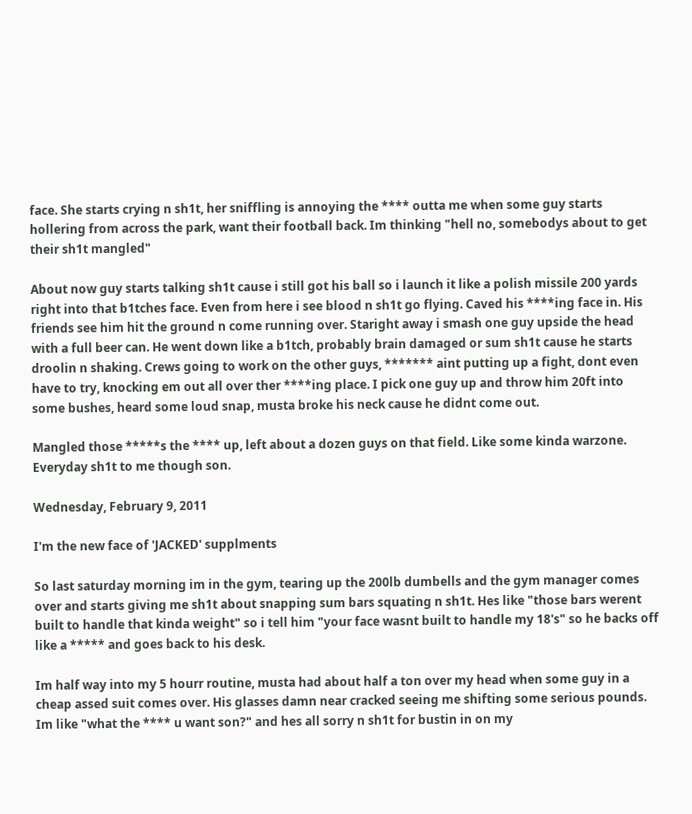face. She starts crying n sh1t, her sniffling is annoying the **** outta me when some guy starts hollering from across the park, want their football back. Im thinking "hell no, somebodys about to get their sh1t mangled"

About now guy starts talking sh1t cause i still got his ball so i launch it like a polish missile 200 yards right into that b1tches face. Even from here i see blood n sh1t go flying. Caved his ****ing face in. His friends see him hit the ground n come running over. Staright away i smash one guy upside the head with a full beer can. He went down like a b1tch, probably brain damaged or sum sh1t cause he starts droolin n shaking. Crews going to work on the other guys, ******* aint putting up a fight, dont even have to try, knocking em out all over ther ****ing place. I pick one guy up and throw him 20ft into some bushes, heard some loud snap, musta broke his neck cause he didnt come out.

Mangled those *****s the **** up, left about a dozen guys on that field. Like some kinda warzone. Everyday sh1t to me though son.

Wednesday, February 9, 2011

I'm the new face of 'JACKED' supplments

So last saturday morning im in the gym, tearing up the 200lb dumbells and the gym manager comes over and starts giving me sh1t about snapping sum bars squating n sh1t. Hes like "those bars werent built to handle that kinda weight" so i tell him "your face wasnt built to handle my 18's" so he backs off like a ***** and goes back to his desk.

Im half way into my 5 hourr routine, musta had about half a ton over my head when some guy in a cheap assed suit comes over. His glasses damn near cracked seeing me shifting some serious pounds. Im like "what the **** u want son?" and hes all sorry n sh1t for bustin in on my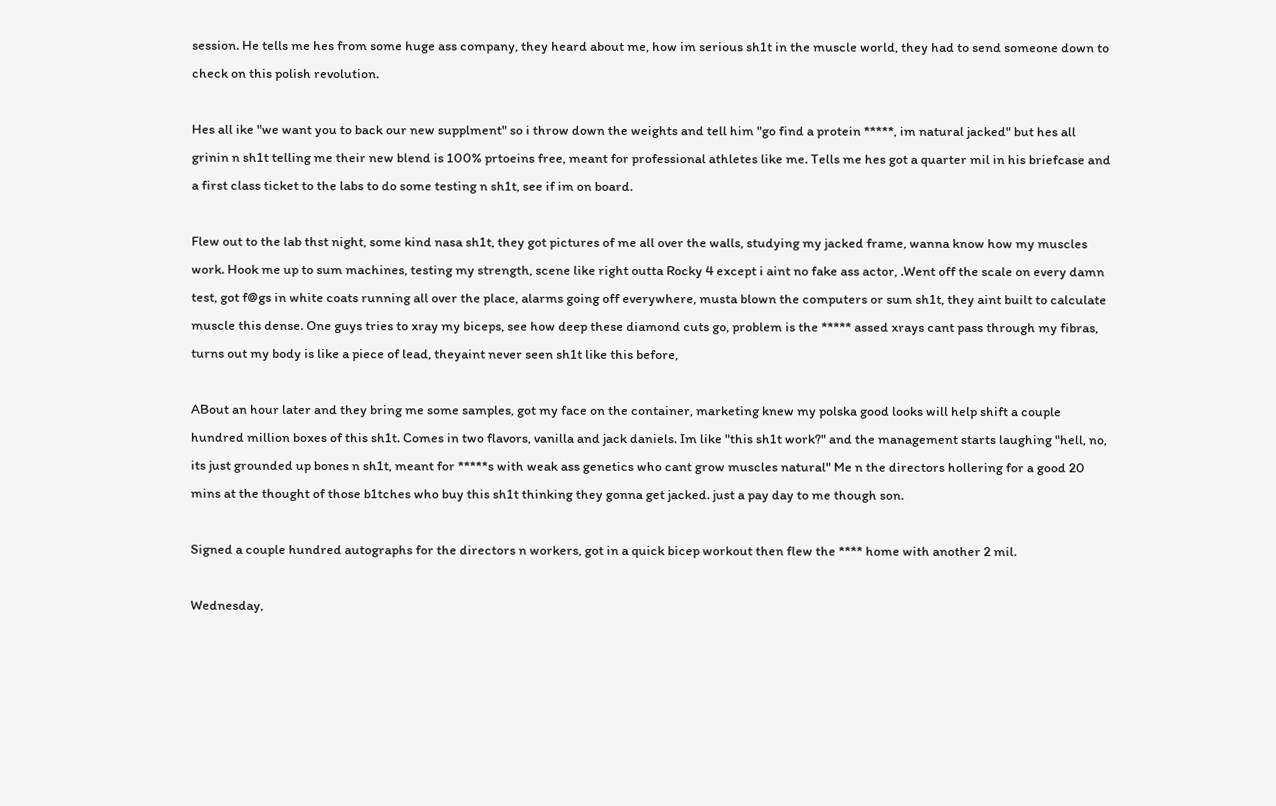session. He tells me hes from some huge ass company, they heard about me, how im serious sh1t in the muscle world, they had to send someone down to check on this polish revolution.

Hes all ike "we want you to back our new supplment" so i throw down the weights and tell him "go find a protein *****, im natural jacked" but hes all grinin n sh1t telling me their new blend is 100% prtoeins free, meant for professional athletes like me. Tells me hes got a quarter mil in his briefcase and a first class ticket to the labs to do some testing n sh1t, see if im on board.

Flew out to the lab thst night, some kind nasa sh1t, they got pictures of me all over the walls, studying my jacked frame, wanna know how my muscles work. Hook me up to sum machines, testing my strength, scene like right outta Rocky 4 except i aint no fake ass actor, .Went off the scale on every damn test, got f@gs in white coats running all over the place, alarms going off everywhere, musta blown the computers or sum sh1t, they aint built to calculate muscle this dense. One guys tries to xray my biceps, see how deep these diamond cuts go, problem is the ***** assed xrays cant pass through my fibras, turns out my body is like a piece of lead, theyaint never seen sh1t like this before,

ABout an hour later and they bring me some samples, got my face on the container, marketing knew my polska good looks will help shift a couple hundred million boxes of this sh1t. Comes in two flavors, vanilla and jack daniels. Im like "this sh1t work?" and the management starts laughing "hell, no, its just grounded up bones n sh1t, meant for *****s with weak ass genetics who cant grow muscles natural" Me n the directors hollering for a good 20 mins at the thought of those b1tches who buy this sh1t thinking they gonna get jacked. just a pay day to me though son.

Signed a couple hundred autographs for the directors n workers, got in a quick bicep workout then flew the **** home with another 2 mil.

Wednesday,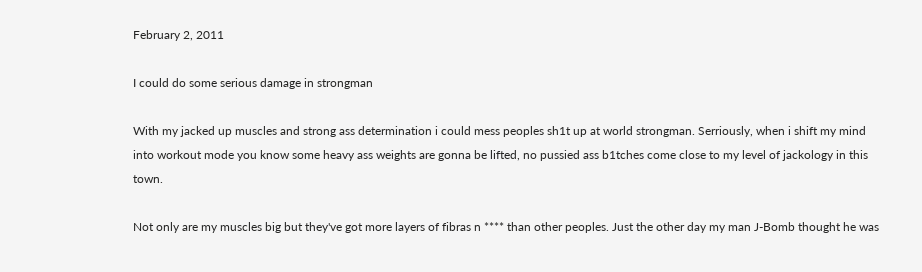February 2, 2011

I could do some serious damage in strongman

With my jacked up muscles and strong ass determination i could mess peoples sh1t up at world strongman. Serriously, when i shift my mind into workout mode you know some heavy ass weights are gonna be lifted, no pussied ass b1tches come close to my level of jackology in this town.

Not only are my muscles big but they've got more layers of fibras n **** than other peoples. Just the other day my man J-Bomb thought he was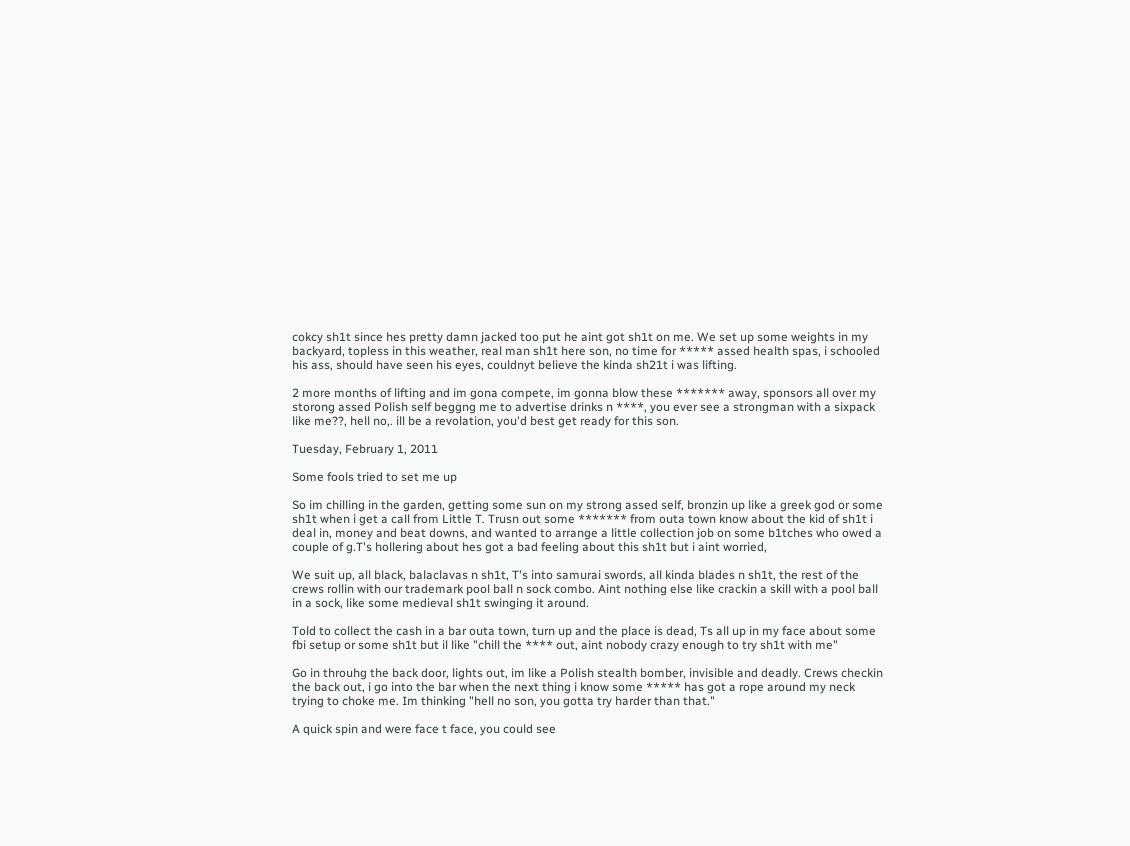cokcy sh1t since hes pretty damn jacked too put he aint got sh1t on me. We set up some weights in my backyard, topless in this weather, real man sh1t here son, no time for ***** assed health spas, i schooled his ass, should have seen his eyes, couldnyt believe the kinda sh21t i was lifting.

2 more months of lifting and im gona compete, im gonna blow these ******* away, sponsors all over my storong assed Polish self beggng me to advertise drinks n ****, you ever see a strongman with a sixpack like me??, hell no,. ill be a revolation, you'd best get ready for this son.

Tuesday, February 1, 2011

Some fools tried to set me up

So im chilling in the garden, getting some sun on my strong assed self, bronzin up like a greek god or some sh1t when i get a call from Little T. Trusn out some ******* from outa town know about the kid of sh1t i deal in, money and beat downs, and wanted to arrange a little collection job on some b1tches who owed a couple of g.T's hollering about hes got a bad feeling about this sh1t but i aint worried,

We suit up, all black, balaclavas n sh1t, T's into samurai swords, all kinda blades n sh1t, the rest of the crews rollin with our trademark pool ball n sock combo. Aint nothing else like crackin a skill with a pool ball in a sock, like some medieval sh1t swinging it around.

Told to collect the cash in a bar outa town, turn up and the place is dead, Ts all up in my face about some fbi setup or some sh1t but il like "chill the **** out, aint nobody crazy enough to try sh1t with me"

Go in throuhg the back door, lights out, im like a Polish stealth bomber, invisible and deadly. Crews checkin the back out, i go into the bar when the next thing i know some ***** has got a rope around my neck trying to choke me. Im thinking "hell no son, you gotta try harder than that."

A quick spin and were face t face, you could see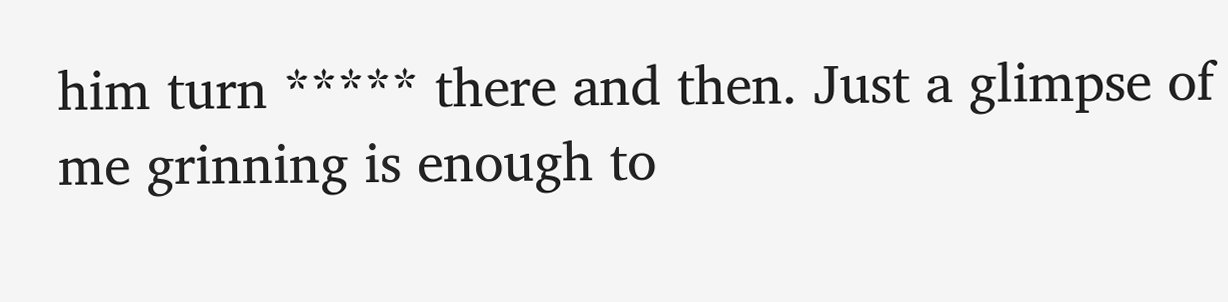him turn ***** there and then. Just a glimpse of me grinning is enough to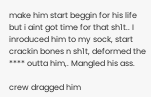make him start beggin for his life but i aint got time for that sh1t.. I inroduced him to my sock, start crackin bones n sh1t, deformed the **** outta him,. Mangled his ass.

crew dragged him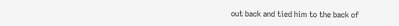out back and tied him to the back of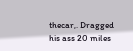thecar,. Dragged his ass 20 miles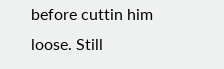before cuttin him loose. Still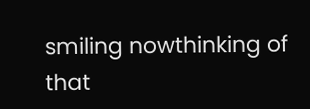smiling nowthinking of that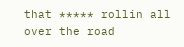that ***** rollin all over the road